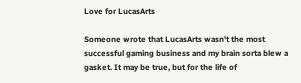Love for LucasArts

Someone wrote that LucasArts wasn't the most successful gaming business and my brain sorta blew a gasket. It may be true, but for the life of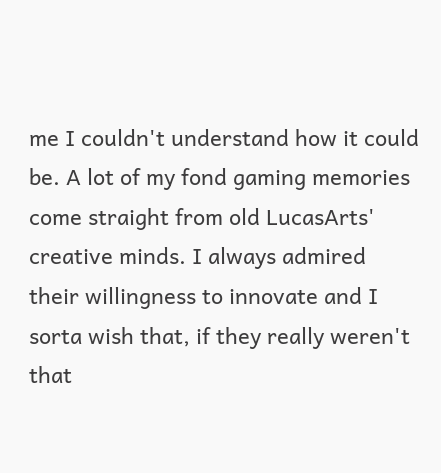me I couldn't understand how it could be. A lot of my fond gaming memories come straight from old LucasArts' creative minds. I always admired their willingness to innovate and I sorta wish that, if they really weren't that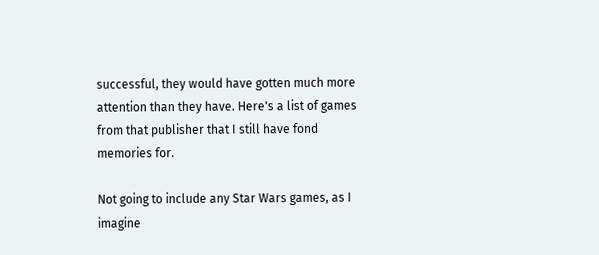successful, they would have gotten much more attention than they have. Here's a list of games from that publisher that I still have fond memories for.

Not going to include any Star Wars games, as I imagine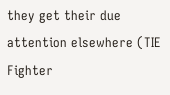they get their due attention elsewhere (TIE Fighter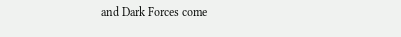and Dark Forces come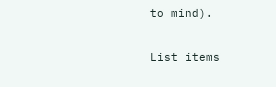to mind).

List items